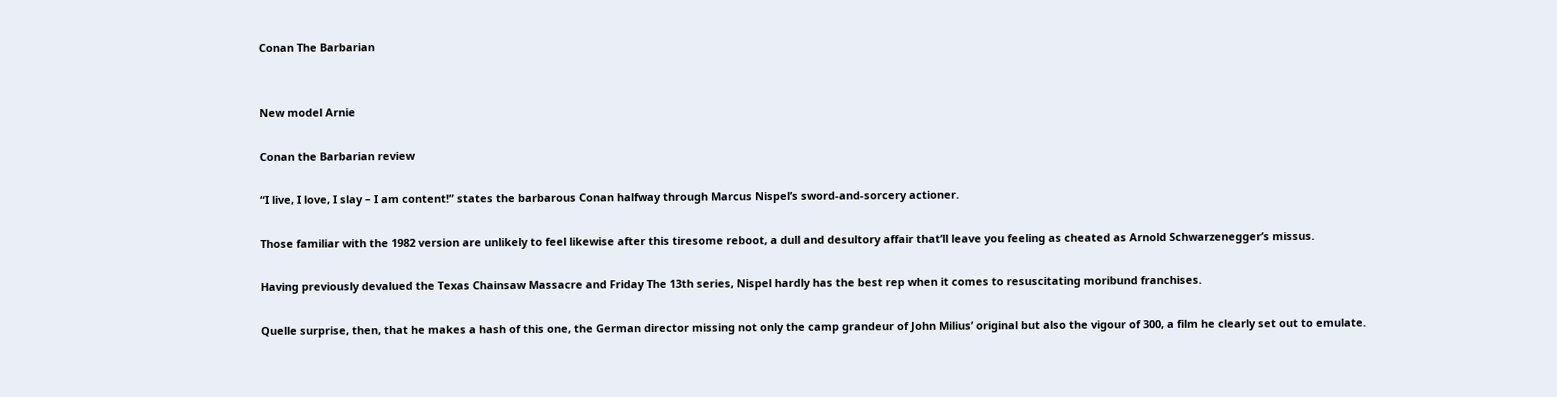Conan The Barbarian


New model Arnie

Conan the Barbarian review

“I live, I love, I slay – I am content!” states the barbarous Conan halfway through Marcus Nispel’s sword-and-sorcery actioner.

Those familiar with the 1982 version are unlikely to feel likewise after this tiresome reboot, a dull and desultory affair that’ll leave you feeling as cheated as Arnold Schwarzenegger’s missus.

Having previously devalued the Texas Chainsaw Massacre and Friday The 13th series, Nispel hardly has the best rep when it comes to resuscitating moribund franchises.

Quelle surprise, then, that he makes a hash of this one, the German director missing not only the camp grandeur of John Milius’ original but also the vigour of 300, a film he clearly set out to emulate.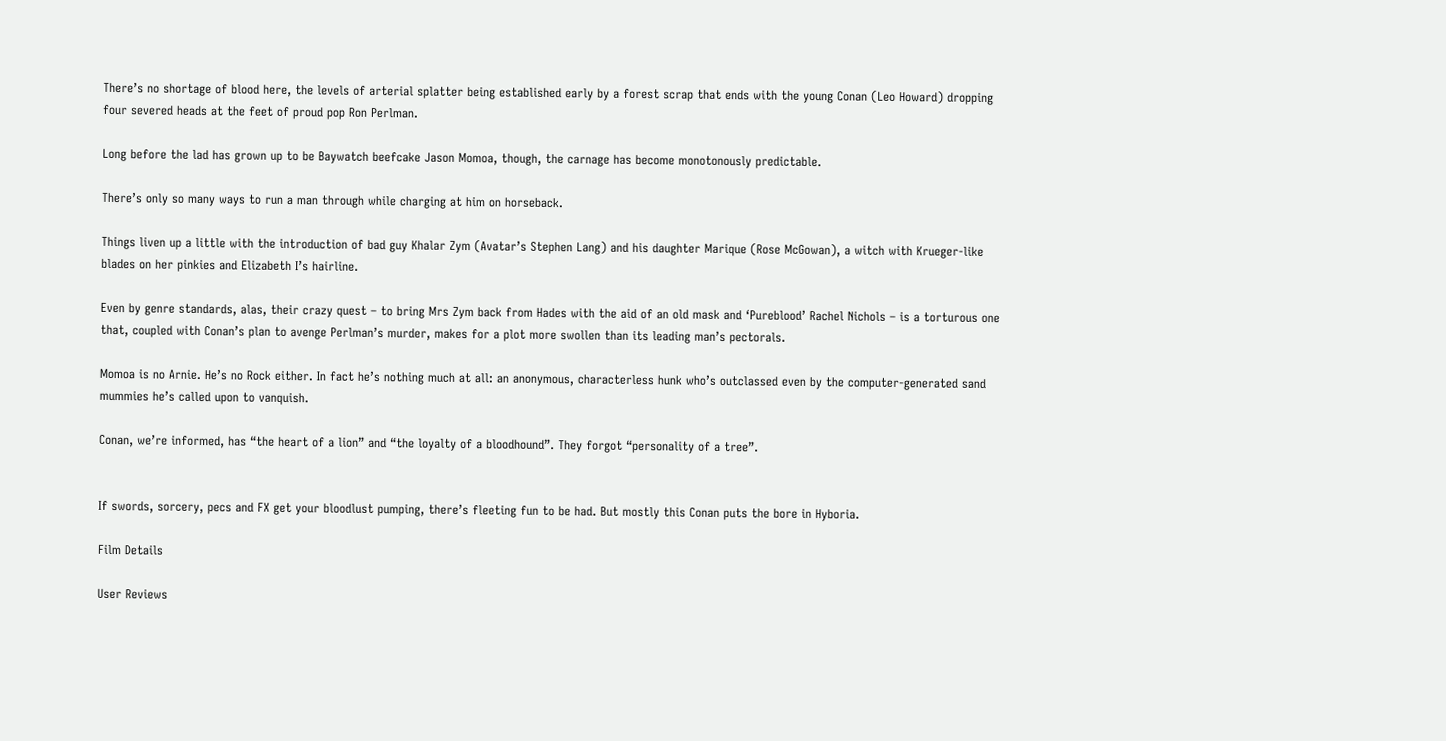There’s no shortage of blood here, the levels of arterial splatter being established early by a forest scrap that ends with the young Conan (Leo Howard) dropping four severed heads at the feet of proud pop Ron Perlman.

Long before the lad has grown up to be Baywatch beefcake Jason Momoa, though, the carnage has become monotonously predictable.

There’s only so many ways to run a man through while charging at him on horseback.

Things liven up a little with the introduction of bad guy Khalar Zym (Avatar’s Stephen Lang) and his daughter Marique (Rose McGowan), a witch with Krueger-like blades on her pinkies and Elizabeth I’s hairline.

Even by genre standards, alas, their crazy quest – to bring Mrs Zym back from Hades with the aid of an old mask and ‘Pureblood’ Rachel Nichols – is a torturous one that, coupled with Conan’s plan to avenge Perlman’s murder, makes for a plot more swollen than its leading man’s pectorals.

Momoa is no Arnie. He’s no Rock either. In fact he’s nothing much at all: an anonymous, characterless hunk who’s outclassed even by the computer-generated sand mummies he’s called upon to vanquish.

Conan, we’re informed, has “the heart of a lion” and “the loyalty of a bloodhound”. They forgot “personality of a tree”.


If swords, sorcery, pecs and FX get your bloodlust pumping, there’s fleeting fun to be had. But mostly this Conan puts the bore in Hyboria.

Film Details

User Reviews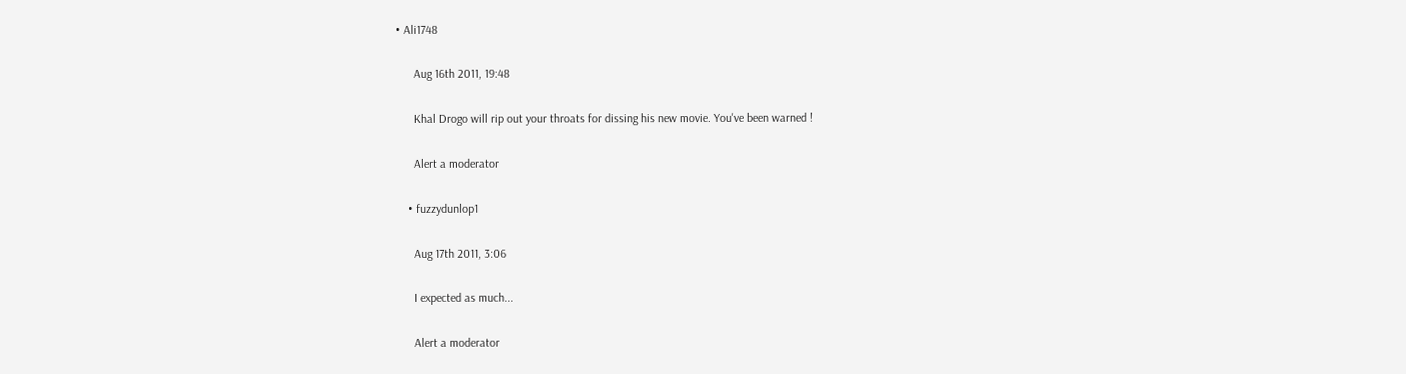• Ali1748

      Aug 16th 2011, 19:48

      Khal Drogo will rip out your throats for dissing his new movie. You've been warned !

      Alert a moderator

    • fuzzydunlop1

      Aug 17th 2011, 3:06

      I expected as much...

      Alert a moderator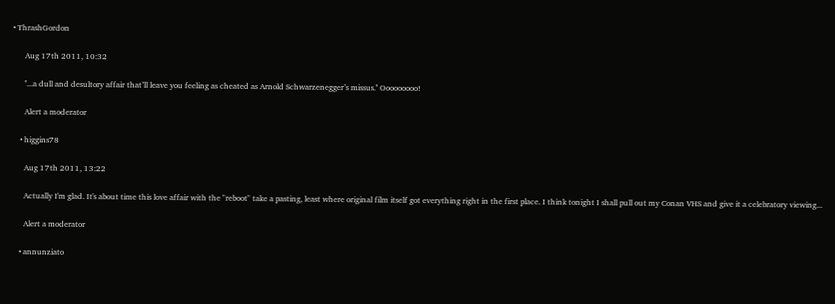• ThrashGordon

      Aug 17th 2011, 10:32

      ''...a dull and desultory affair that’ll leave you feeling as cheated as Arnold Schwarzenegger’s missus.'' Ooooooooo!

      Alert a moderator

    • higgins78

      Aug 17th 2011, 13:22

      Actually I'm glad. It's about time this love affair with the "reboot" take a pasting, least where original film itself got everything right in the first place. I think tonight I shall pull out my Conan VHS and give it a celebratory viewing...

      Alert a moderator

    • annunziato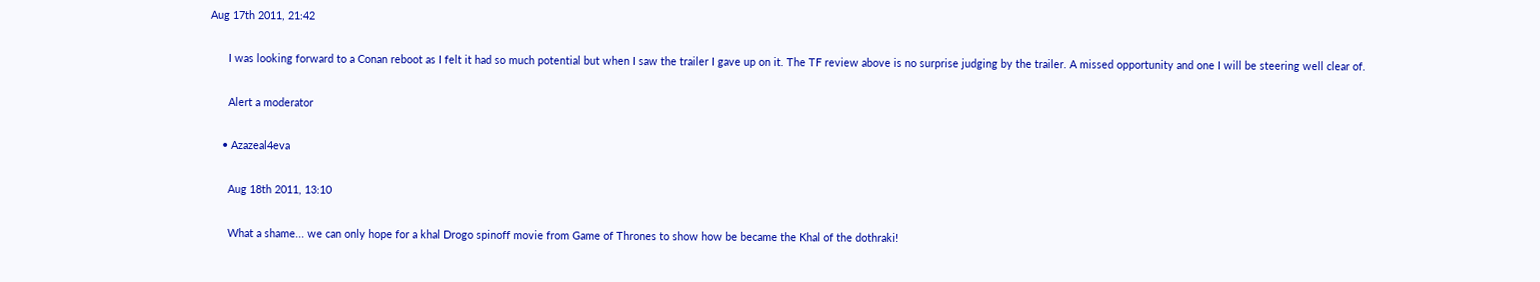Aug 17th 2011, 21:42

      I was looking forward to a Conan reboot as I felt it had so much potential but when I saw the trailer I gave up on it. The TF review above is no surprise judging by the trailer. A missed opportunity and one I will be steering well clear of.

      Alert a moderator

    • Azazeal4eva

      Aug 18th 2011, 13:10

      What a shame... we can only hope for a khal Drogo spinoff movie from Game of Thrones to show how be became the Khal of the dothraki!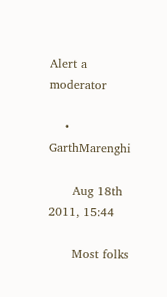Alert a moderator

    • GarthMarenghi

      Aug 18th 2011, 15:44

      Most folks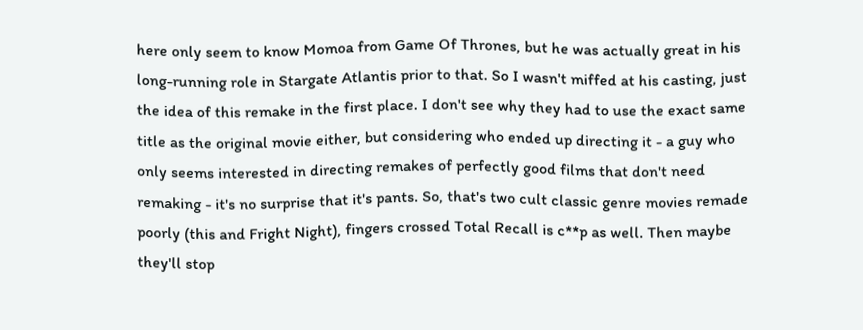here only seem to know Momoa from Game Of Thrones, but he was actually great in his long-running role in Stargate Atlantis prior to that. So I wasn't miffed at his casting, just the idea of this remake in the first place. I don't see why they had to use the exact same title as the original movie either, but considering who ended up directing it - a guy who only seems interested in directing remakes of perfectly good films that don't need remaking - it's no surprise that it's pants. So, that's two cult classic genre movies remade poorly (this and Fright Night), fingers crossed Total Recall is c**p as well. Then maybe they'll stop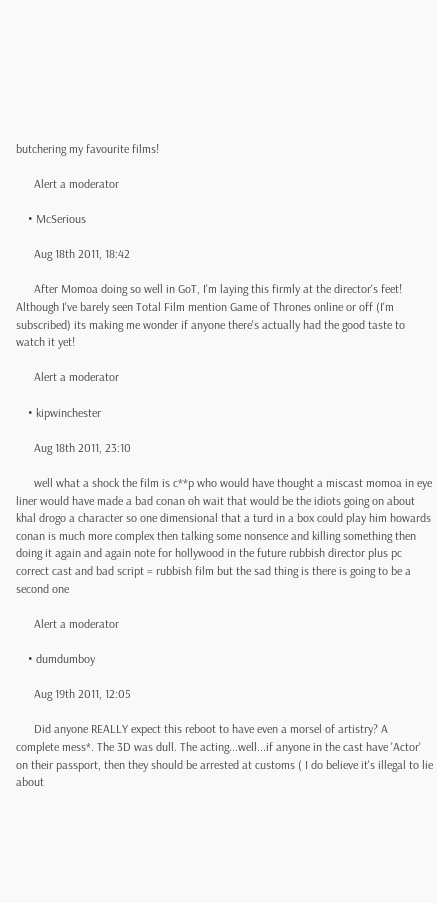butchering my favourite films!

      Alert a moderator

    • McSerious

      Aug 18th 2011, 18:42

      After Momoa doing so well in GoT, I'm laying this firmly at the director's feet! Although I've barely seen Total Film mention Game of Thrones online or off (I'm subscribed) its making me wonder if anyone there's actually had the good taste to watch it yet!

      Alert a moderator

    • kipwinchester

      Aug 18th 2011, 23:10

      well what a shock the film is c**p who would have thought a miscast momoa in eye liner would have made a bad conan oh wait that would be the idiots going on about khal drogo a character so one dimensional that a turd in a box could play him howards conan is much more complex then talking some nonsence and killing something then doing it again and again note for hollywood in the future rubbish director plus pc correct cast and bad script = rubbish film but the sad thing is there is going to be a second one

      Alert a moderator

    • dumdumboy

      Aug 19th 2011, 12:05

      Did anyone REALLY expect this reboot to have even a morsel of artistry? A complete mess*. The 3D was dull. The acting...well...if anyone in the cast have 'Actor' on their passport, then they should be arrested at customs ( I do believe it's illegal to lie about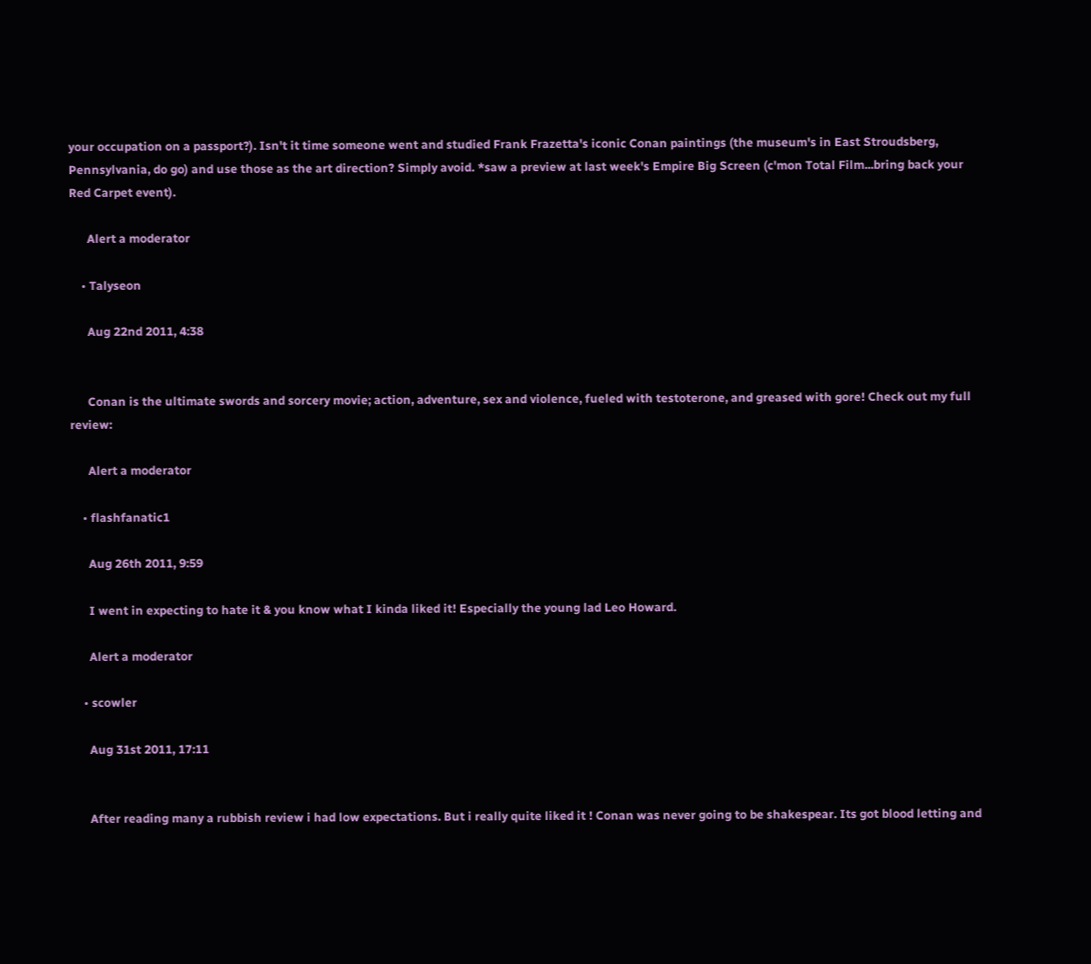your occupation on a passport?). Isn't it time someone went and studied Frank Frazetta's iconic Conan paintings (the museum's in East Stroudsberg, Pennsylvania, do go) and use those as the art direction? Simply avoid. *saw a preview at last week's Empire Big Screen (c'mon Total Film...bring back your Red Carpet event).

      Alert a moderator

    • Talyseon

      Aug 22nd 2011, 4:38


      Conan is the ultimate swords and sorcery movie; action, adventure, sex and violence, fueled with testoterone, and greased with gore! Check out my full review:

      Alert a moderator

    • flashfanatic1

      Aug 26th 2011, 9:59

      I went in expecting to hate it & you know what I kinda liked it! Especially the young lad Leo Howard.

      Alert a moderator

    • scowler

      Aug 31st 2011, 17:11


      After reading many a rubbish review i had low expectations. But i really quite liked it ! Conan was never going to be shakespear. Its got blood letting and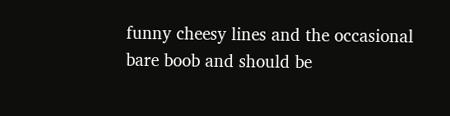funny cheesy lines and the occasional bare boob and should be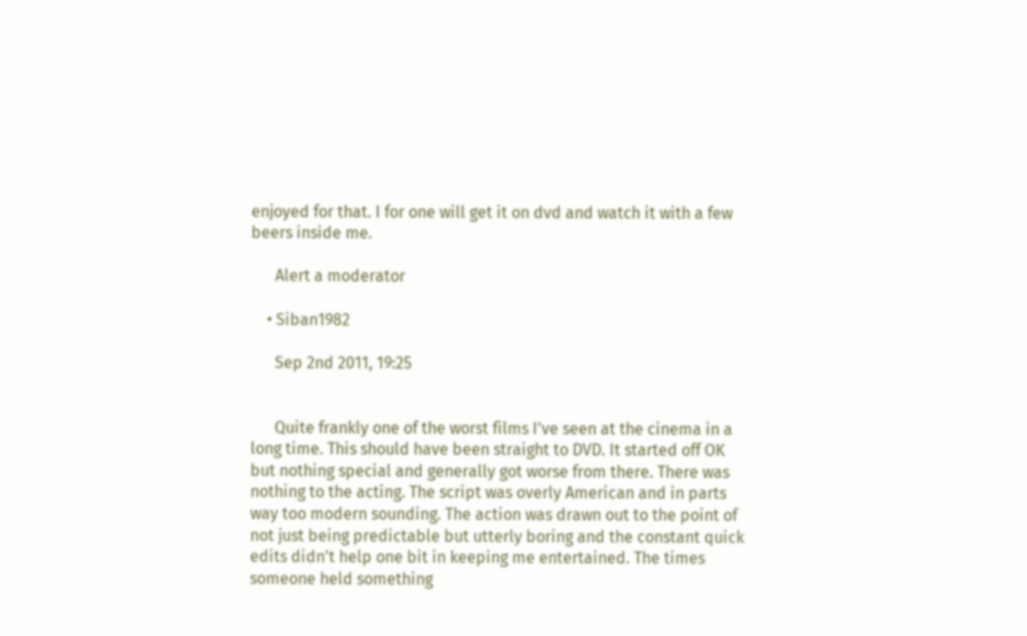enjoyed for that. I for one will get it on dvd and watch it with a few beers inside me.

      Alert a moderator

    • Siban1982

      Sep 2nd 2011, 19:25


      Quite frankly one of the worst films I've seen at the cinema in a long time. This should have been straight to DVD. It started off OK but nothing special and generally got worse from there. There was nothing to the acting. The script was overly American and in parts way too modern sounding. The action was drawn out to the point of not just being predictable but utterly boring and the constant quick edits didn't help one bit in keeping me entertained. The times someone held something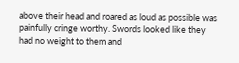above their head and roared as loud as possible was painfully cringe worthy. Swords looked like they had no weight to them and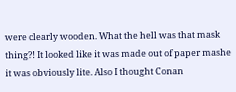were clearly wooden. What the hell was that mask thing?! It looked like it was made out of paper mashe it was obviously lite. Also I thought Conan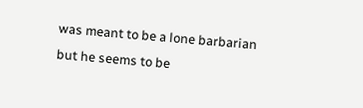was meant to be a lone barbarian but he seems to be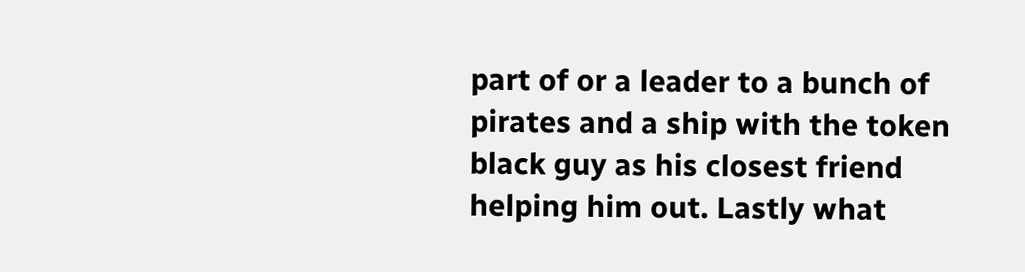part of or a leader to a bunch of pirates and a ship with the token black guy as his closest friend helping him out. Lastly what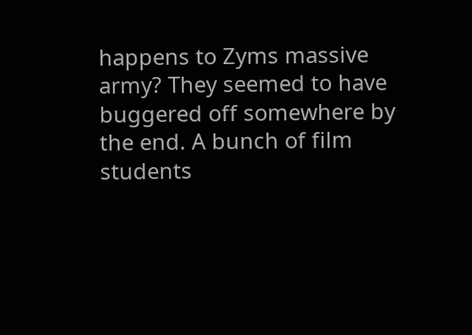happens to Zyms massive army? They seemed to have buggered off somewhere by the end. A bunch of film students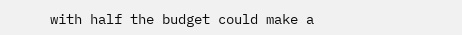with half the budget could make a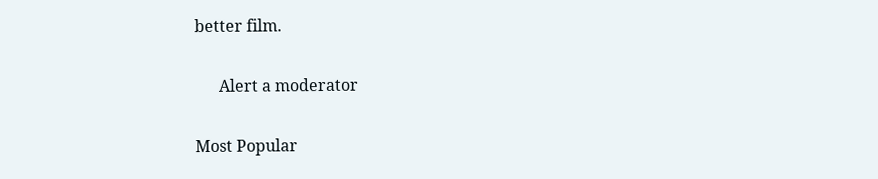better film.

      Alert a moderator

Most Popular